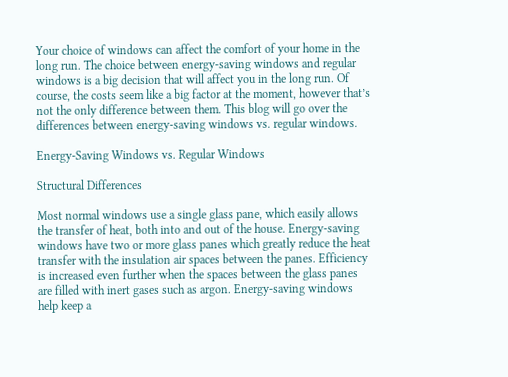Your choice of windows can affect the comfort of your home in the long run. The choice between energy-saving windows and regular windows is a big decision that will affect you in the long run. Of course, the costs seem like a big factor at the moment, however that’s not the only difference between them. This blog will go over the differences between energy-saving windows vs. regular windows.

Energy-Saving Windows vs. Regular Windows

Structural Differences

Most normal windows use a single glass pane, which easily allows the transfer of heat, both into and out of the house. Energy-saving windows have two or more glass panes which greatly reduce the heat transfer with the insulation air spaces between the panes. Efficiency is increased even further when the spaces between the glass panes are filled with inert gases such as argon. Energy-saving windows help keep a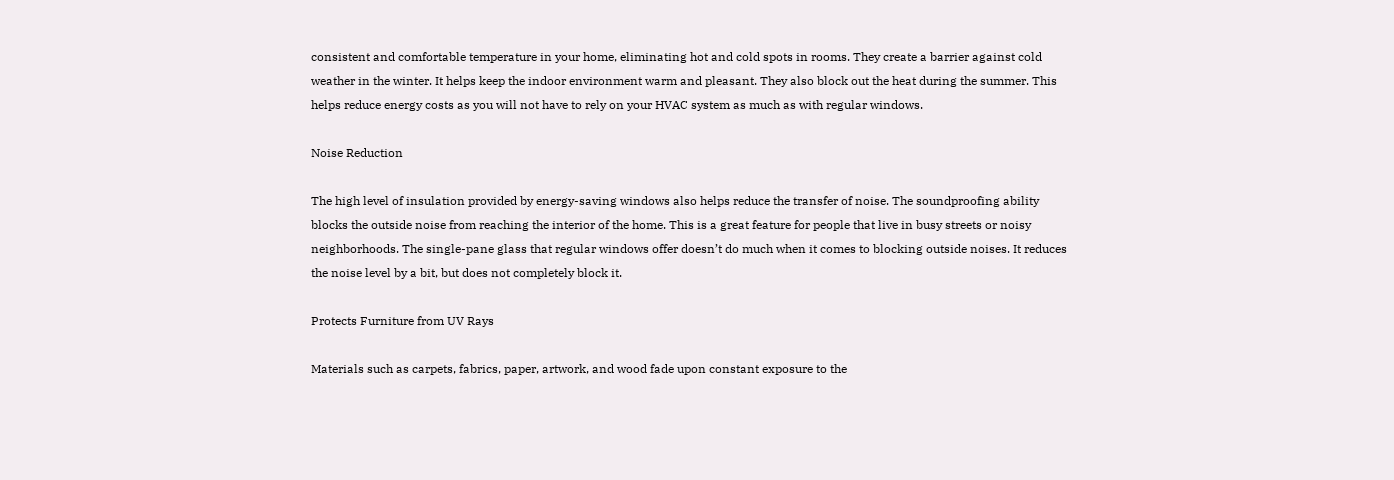consistent and comfortable temperature in your home, eliminating hot and cold spots in rooms. They create a barrier against cold weather in the winter. It helps keep the indoor environment warm and pleasant. They also block out the heat during the summer. This helps reduce energy costs as you will not have to rely on your HVAC system as much as with regular windows.

Noise Reduction

The high level of insulation provided by energy-saving windows also helps reduce the transfer of noise. The soundproofing ability blocks the outside noise from reaching the interior of the home. This is a great feature for people that live in busy streets or noisy neighborhoods. The single-pane glass that regular windows offer doesn’t do much when it comes to blocking outside noises. It reduces the noise level by a bit, but does not completely block it.

Protects Furniture from UV Rays

Materials such as carpets, fabrics, paper, artwork, and wood fade upon constant exposure to the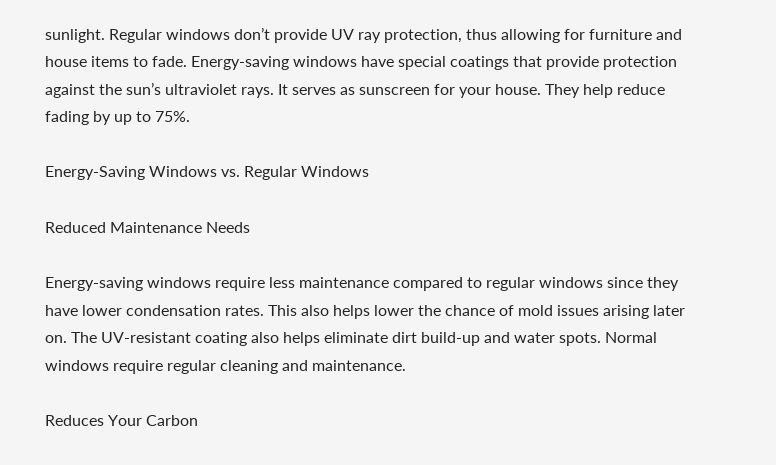sunlight. Regular windows don’t provide UV ray protection, thus allowing for furniture and house items to fade. Energy-saving windows have special coatings that provide protection against the sun’s ultraviolet rays. It serves as sunscreen for your house. They help reduce fading by up to 75%.

Energy-Saving Windows vs. Regular Windows

Reduced Maintenance Needs

Energy-saving windows require less maintenance compared to regular windows since they have lower condensation rates. This also helps lower the chance of mold issues arising later on. The UV-resistant coating also helps eliminate dirt build-up and water spots. Normal windows require regular cleaning and maintenance.

Reduces Your Carbon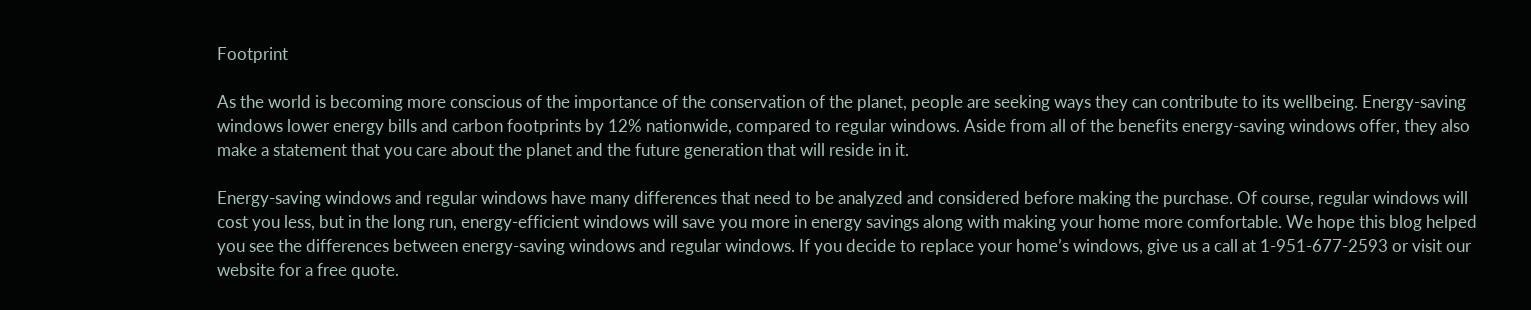Footprint

As the world is becoming more conscious of the importance of the conservation of the planet, people are seeking ways they can contribute to its wellbeing. Energy-saving windows lower energy bills and carbon footprints by 12% nationwide, compared to regular windows. Aside from all of the benefits energy-saving windows offer, they also make a statement that you care about the planet and the future generation that will reside in it.

Energy-saving windows and regular windows have many differences that need to be analyzed and considered before making the purchase. Of course, regular windows will cost you less, but in the long run, energy-efficient windows will save you more in energy savings along with making your home more comfortable. We hope this blog helped you see the differences between energy-saving windows and regular windows. If you decide to replace your home’s windows, give us a call at 1-951-677-2593 or visit our website for a free quote.